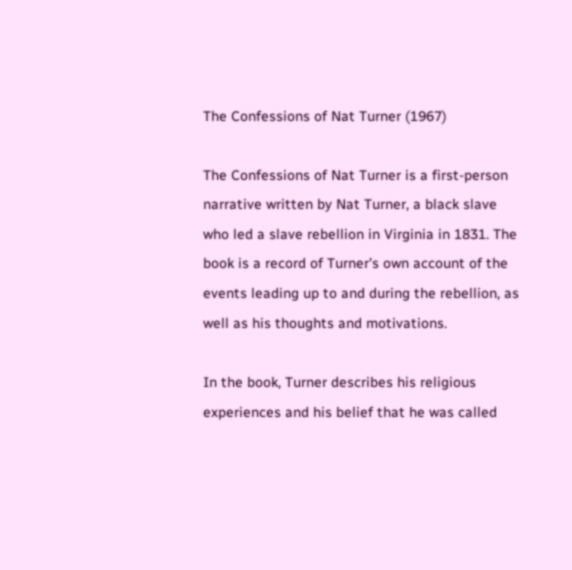The Confessions of Nat Turner (1967)

The Confessions of Nat Turner is a first-person narrative written by Nat Turner, a black slave who led a slave rebellion in Virginia in 1831. The book is a record of Turner's own account of the events leading up to and during the rebellion, as well as his thoughts and motivations.

In the book, Turner describes his religious experiences and his belief that he was called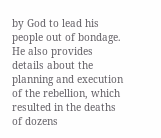by God to lead his people out of bondage. He also provides details about the planning and execution of the rebellion, which resulted in the deaths of dozens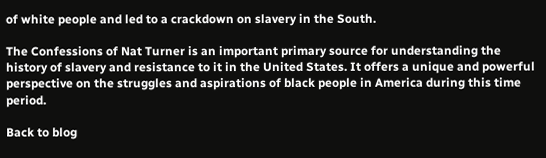of white people and led to a crackdown on slavery in the South.

The Confessions of Nat Turner is an important primary source for understanding the history of slavery and resistance to it in the United States. It offers a unique and powerful perspective on the struggles and aspirations of black people in America during this time period.

Back to blog